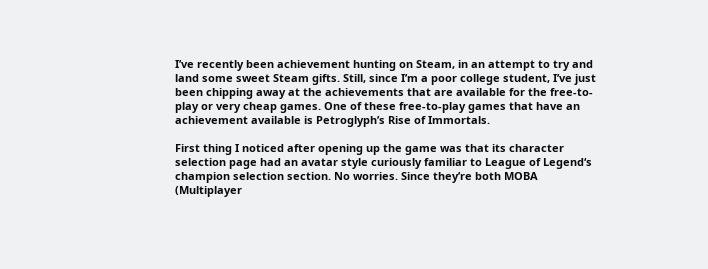I’ve recently been achievement hunting on Steam, in an attempt to try and land some sweet Steam gifts. Still, since I’m a poor college student, I’ve just been chipping away at the achievements that are available for the free-to-play or very cheap games. One of these free-to-play games that have an achievement available is Petroglyph’s Rise of Immortals.

First thing I noticed after opening up the game was that its character selection page had an avatar style curiously familiar to League of Legend‘s champion selection section. No worries. Since they’re both MOBA (Multiplayer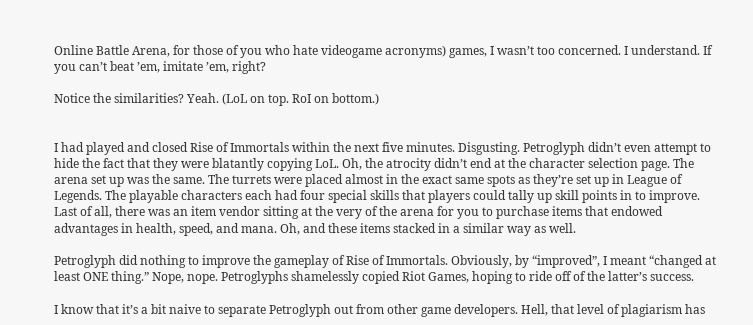Online Battle Arena, for those of you who hate videogame acronyms) games, I wasn’t too concerned. I understand. If you can’t beat ’em, imitate ’em, right?

Notice the similarities? Yeah. (LoL on top. RoI on bottom.)


I had played and closed Rise of Immortals within the next five minutes. Disgusting. Petroglyph didn’t even attempt to hide the fact that they were blatantly copying LoL. Oh, the atrocity didn’t end at the character selection page. The arena set up was the same. The turrets were placed almost in the exact same spots as they’re set up in League of Legends. The playable characters each had four special skills that players could tally up skill points in to improve. Last of all, there was an item vendor sitting at the very of the arena for you to purchase items that endowed advantages in health, speed, and mana. Oh, and these items stacked in a similar way as well.

Petroglyph did nothing to improve the gameplay of Rise of Immortals. Obviously, by “improved”, I meant “changed at least ONE thing.” Nope, nope. Petroglyphs shamelessly copied Riot Games, hoping to ride off of the latter’s success.

I know that it’s a bit naive to separate Petroglyph out from other game developers. Hell, that level of plagiarism has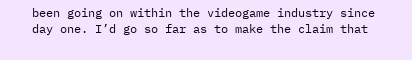been going on within the videogame industry since day one. I’d go so far as to make the claim that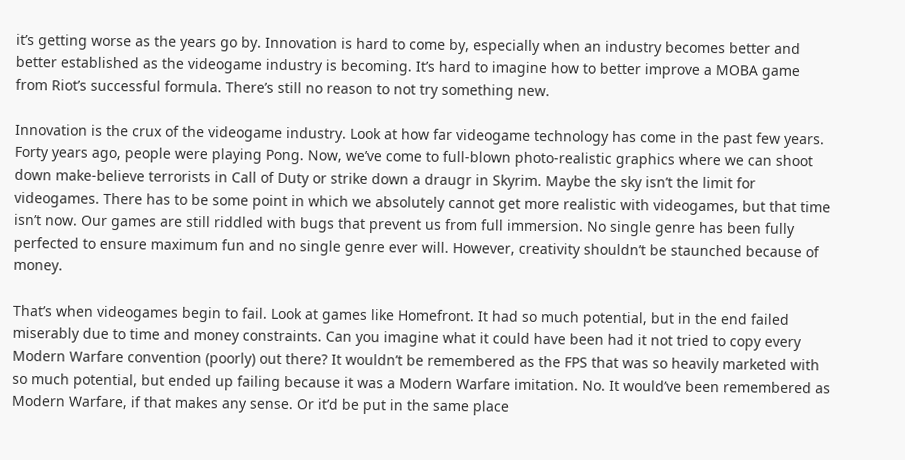it’s getting worse as the years go by. Innovation is hard to come by, especially when an industry becomes better and better established as the videogame industry is becoming. It’s hard to imagine how to better improve a MOBA game from Riot’s successful formula. There’s still no reason to not try something new.

Innovation is the crux of the videogame industry. Look at how far videogame technology has come in the past few years. Forty years ago, people were playing Pong. Now, we’ve come to full-blown photo-realistic graphics where we can shoot down make-believe terrorists in Call of Duty or strike down a draugr in Skyrim. Maybe the sky isn’t the limit for videogames. There has to be some point in which we absolutely cannot get more realistic with videogames, but that time isn’t now. Our games are still riddled with bugs that prevent us from full immersion. No single genre has been fully perfected to ensure maximum fun and no single genre ever will. However, creativity shouldn’t be staunched because of money.

That’s when videogames begin to fail. Look at games like Homefront. It had so much potential, but in the end failed miserably due to time and money constraints. Can you imagine what it could have been had it not tried to copy every Modern Warfare convention (poorly) out there? It wouldn’t be remembered as the FPS that was so heavily marketed with so much potential, but ended up failing because it was a Modern Warfare imitation. No. It would’ve been remembered as Modern Warfare, if that makes any sense. Or it’d be put in the same place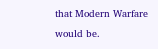that Modern Warfare would be.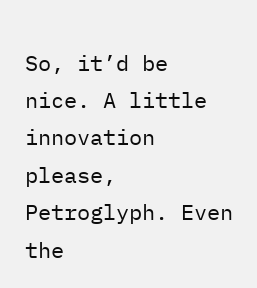So, it’d be nice. A little innovation please, Petroglyph. Even the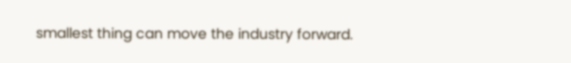smallest thing can move the industry forward.